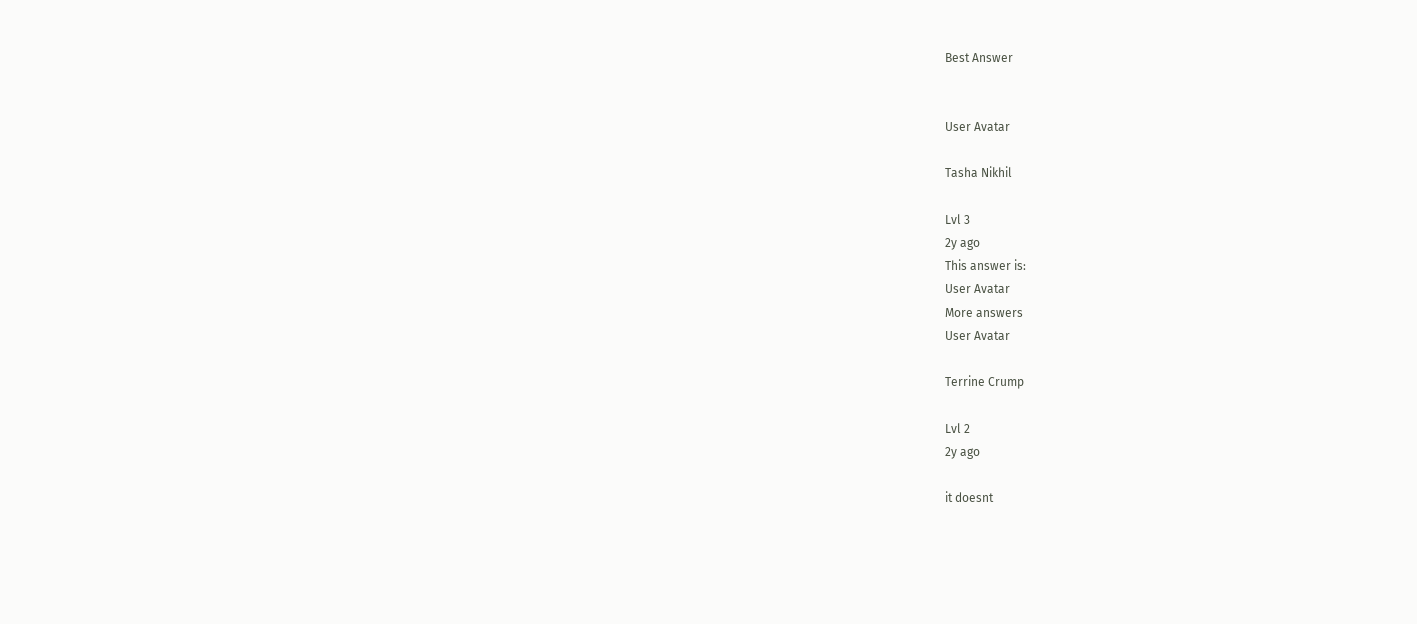Best Answer


User Avatar

Tasha Nikhil

Lvl 3
2y ago
This answer is:
User Avatar
More answers
User Avatar

Terrine Crump

Lvl 2
2y ago

it doesnt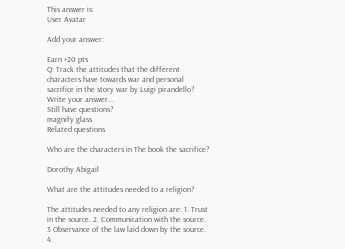This answer is:
User Avatar

Add your answer:

Earn +20 pts
Q: Track the attitudes that the different characters have towards war and personal sacrifice in the story war by Luigi pirandello?
Write your answer...
Still have questions?
magnify glass
Related questions

Who are the characters in The book the sacrifice?

Dorothy Abigail

What are the attitudes needed to a religion?

The attitudes needed to any religion are: 1. Trust in the source. 2. Communication with the source. 3 Observance of the law laid down by the source. 4.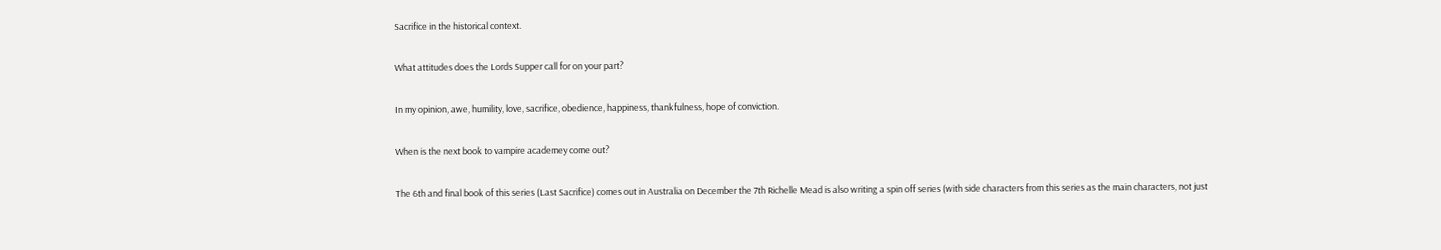Sacrifice in the historical context.

What attitudes does the Lords Supper call for on your part?

In my opinion, awe, humility, love, sacrifice, obedience, happiness, thankfulness, hope of conviction.

When is the next book to vampire academey come out?

The 6th and final book of this series (Last Sacrifice) comes out in Australia on December the 7th Richelle Mead is also writing a spin off series (with side characters from this series as the main characters, not just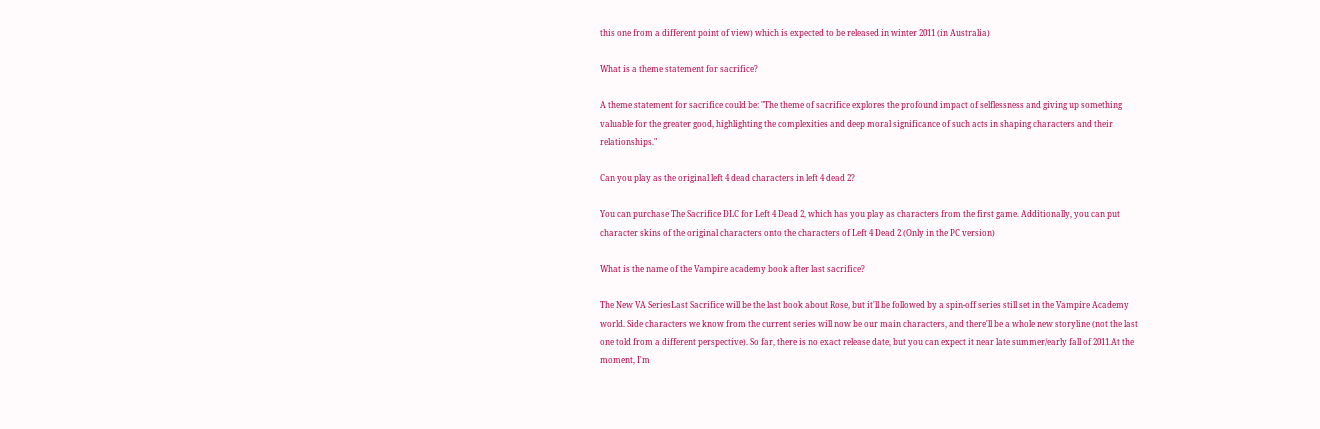this one from a different point of view) which is expected to be released in winter 2011 (in Australia)

What is a theme statement for sacrifice?

A theme statement for sacrifice could be: "The theme of sacrifice explores the profound impact of selflessness and giving up something valuable for the greater good, highlighting the complexities and deep moral significance of such acts in shaping characters and their relationships."

Can you play as the original left 4 dead characters in left 4 dead 2?

You can purchase The Sacrifice DLC for Left 4 Dead 2, which has you play as characters from the first game. Additionally, you can put character skins of the original characters onto the characters of Left 4 Dead 2 (Only in the PC version)

What is the name of the Vampire academy book after last sacrifice?

The New VA SeriesLast Sacrifice will be the last book about Rose, but it'll be followed by a spin-off series still set in the Vampire Academy world. Side characters we know from the current series will now be our main characters, and there'll be a whole new storyline (not the last one told from a different perspective). So far, there is no exact release date, but you can expect it near late summer/early fall of 2011.At the moment, I'm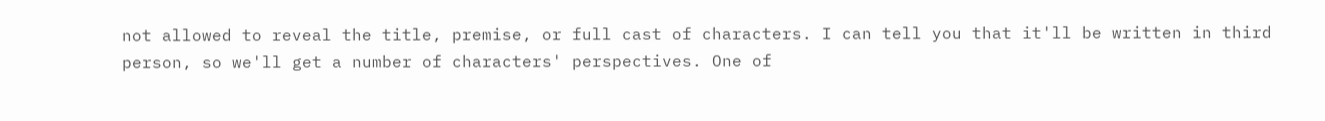not allowed to reveal the title, premise, or full cast of characters. I can tell you that it'll be written in third person, so we'll get a number of characters' perspectives. One of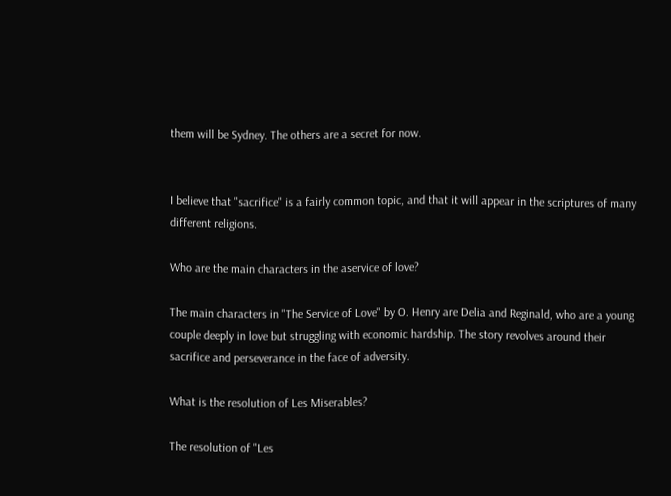them will be Sydney. The others are a secret for now.


I believe that "sacrifice" is a fairly common topic, and that it will appear in the scriptures of many different religions.

Who are the main characters in the aservice of love?

The main characters in "The Service of Love" by O. Henry are Delia and Reginald, who are a young couple deeply in love but struggling with economic hardship. The story revolves around their sacrifice and perseverance in the face of adversity.

What is the resolution of Les Miserables?

The resolution of "Les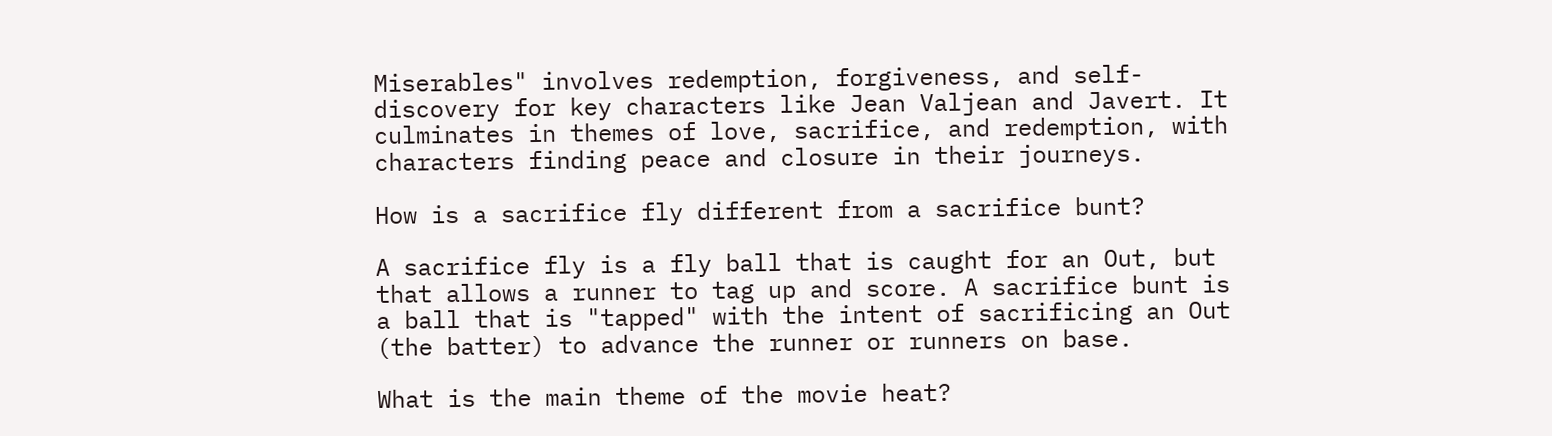Miserables" involves redemption, forgiveness, and self-discovery for key characters like Jean Valjean and Javert. It culminates in themes of love, sacrifice, and redemption, with characters finding peace and closure in their journeys.

How is a sacrifice fly different from a sacrifice bunt?

A sacrifice fly is a fly ball that is caught for an Out, but that allows a runner to tag up and score. A sacrifice bunt is a ball that is "tapped" with the intent of sacrificing an Out (the batter) to advance the runner or runners on base.

What is the main theme of the movie heat?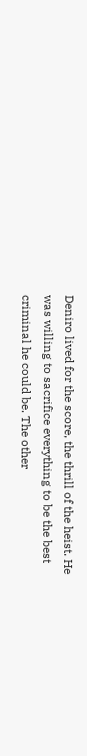Deniro lived for the score, the thrill of the heist. He was willing to sacrifice everything to be the best criminal he could be. The other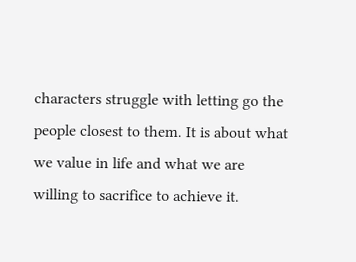characters struggle with letting go the people closest to them. It is about what we value in life and what we are willing to sacrifice to achieve it.